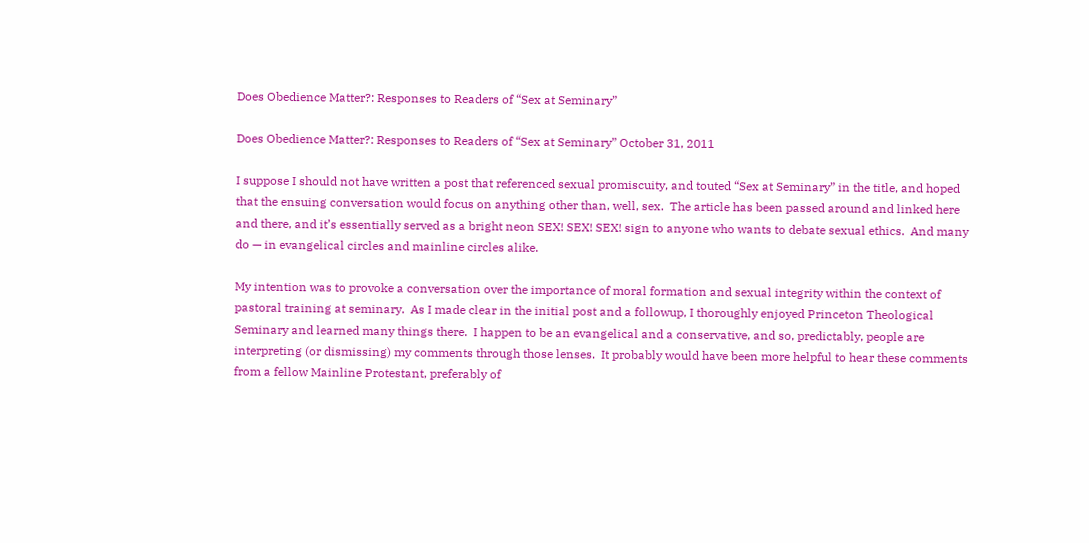Does Obedience Matter?: Responses to Readers of “Sex at Seminary”

Does Obedience Matter?: Responses to Readers of “Sex at Seminary” October 31, 2011

I suppose I should not have written a post that referenced sexual promiscuity, and touted “Sex at Seminary” in the title, and hoped that the ensuing conversation would focus on anything other than, well, sex.  The article has been passed around and linked here and there, and it’s essentially served as a bright neon SEX! SEX! SEX! sign to anyone who wants to debate sexual ethics.  And many do — in evangelical circles and mainline circles alike.

My intention was to provoke a conversation over the importance of moral formation and sexual integrity within the context of pastoral training at seminary.  As I made clear in the initial post and a followup, I thoroughly enjoyed Princeton Theological Seminary and learned many things there.  I happen to be an evangelical and a conservative, and so, predictably, people are interpreting (or dismissing) my comments through those lenses.  It probably would have been more helpful to hear these comments from a fellow Mainline Protestant, preferably of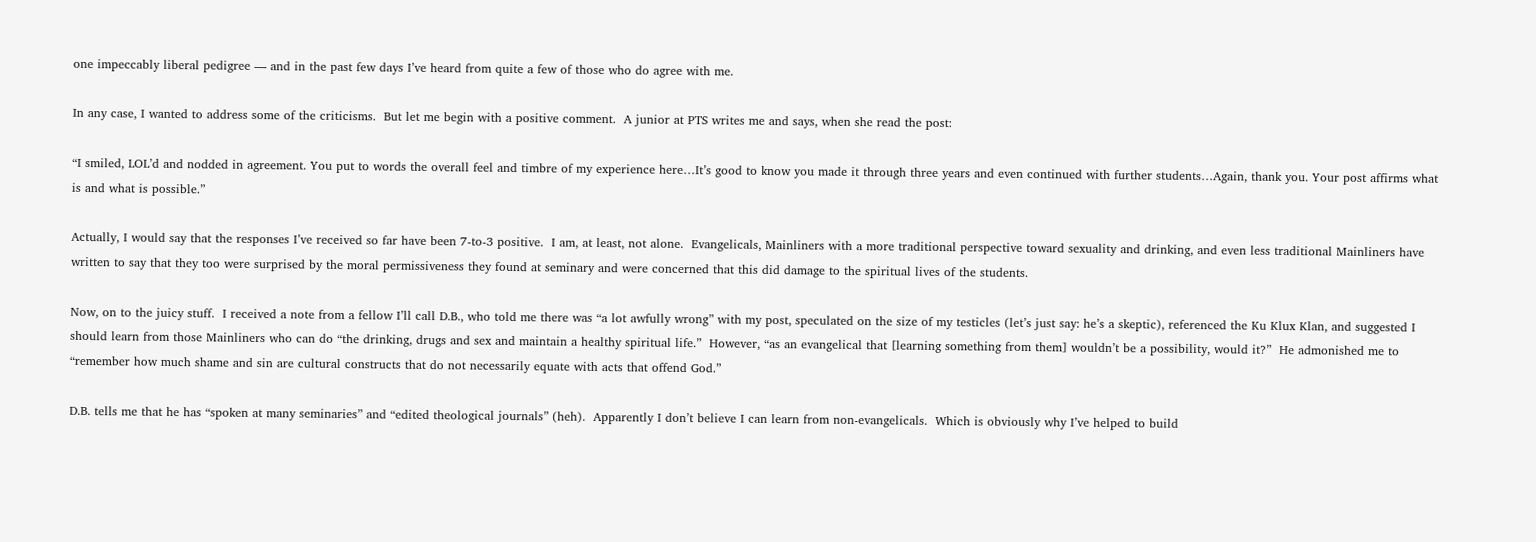one impeccably liberal pedigree — and in the past few days I’ve heard from quite a few of those who do agree with me.

In any case, I wanted to address some of the criticisms.  But let me begin with a positive comment.  A junior at PTS writes me and says, when she read the post:

“I smiled, LOL’d and nodded in agreement. You put to words the overall feel and timbre of my experience here…It’s good to know you made it through three years and even continued with further students…Again, thank you. Your post affirms what is and what is possible.”

Actually, I would say that the responses I’ve received so far have been 7-to-3 positive.  I am, at least, not alone.  Evangelicals, Mainliners with a more traditional perspective toward sexuality and drinking, and even less traditional Mainliners have written to say that they too were surprised by the moral permissiveness they found at seminary and were concerned that this did damage to the spiritual lives of the students.

Now, on to the juicy stuff.  I received a note from a fellow I’ll call D.B., who told me there was “a lot awfully wrong” with my post, speculated on the size of my testicles (let’s just say: he’s a skeptic), referenced the Ku Klux Klan, and suggested I should learn from those Mainliners who can do “the drinking, drugs and sex and maintain a healthy spiritual life.”  However, “as an evangelical that [learning something from them] wouldn’t be a possibility, would it?”  He admonished me to “remember how much shame and sin are cultural constructs that do not necessarily equate with acts that offend God.”

D.B. tells me that he has “spoken at many seminaries” and “edited theological journals” (heh).  Apparently I don’t believe I can learn from non-evangelicals.  Which is obviously why I’ve helped to build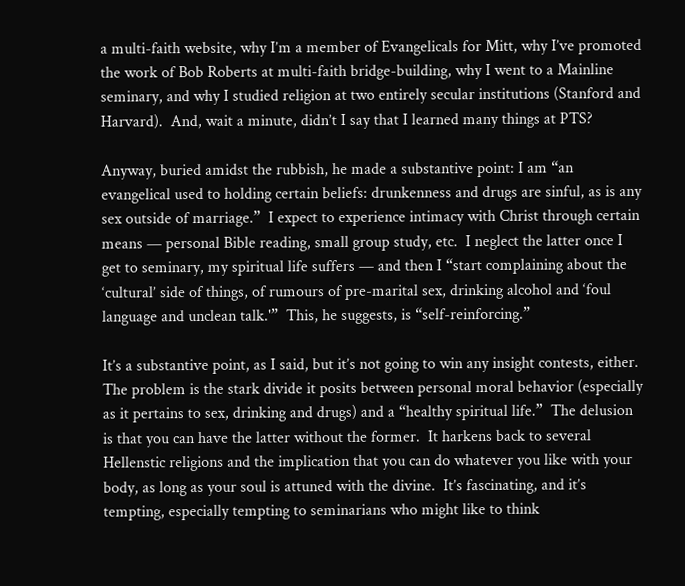a multi-faith website, why I’m a member of Evangelicals for Mitt, why I’ve promoted the work of Bob Roberts at multi-faith bridge-building, why I went to a Mainline seminary, and why I studied religion at two entirely secular institutions (Stanford and Harvard).  And, wait a minute, didn’t I say that I learned many things at PTS?

Anyway, buried amidst the rubbish, he made a substantive point: I am “an evangelical used to holding certain beliefs: drunkenness and drugs are sinful, as is any sex outside of marriage.”  I expect to experience intimacy with Christ through certain means — personal Bible reading, small group study, etc.  I neglect the latter once I get to seminary, my spiritual life suffers — and then I “start complaining about the ‘cultural’ side of things, of rumours of pre-marital sex, drinking alcohol and ‘foul language and unclean talk.'”  This, he suggests, is “self-reinforcing.”

It’s a substantive point, as I said, but it’s not going to win any insight contests, either.  The problem is the stark divide it posits between personal moral behavior (especially as it pertains to sex, drinking and drugs) and a “healthy spiritual life.”  The delusion is that you can have the latter without the former.  It harkens back to several Hellenstic religions and the implication that you can do whatever you like with your body, as long as your soul is attuned with the divine.  It’s fascinating, and it’s tempting, especially tempting to seminarians who might like to think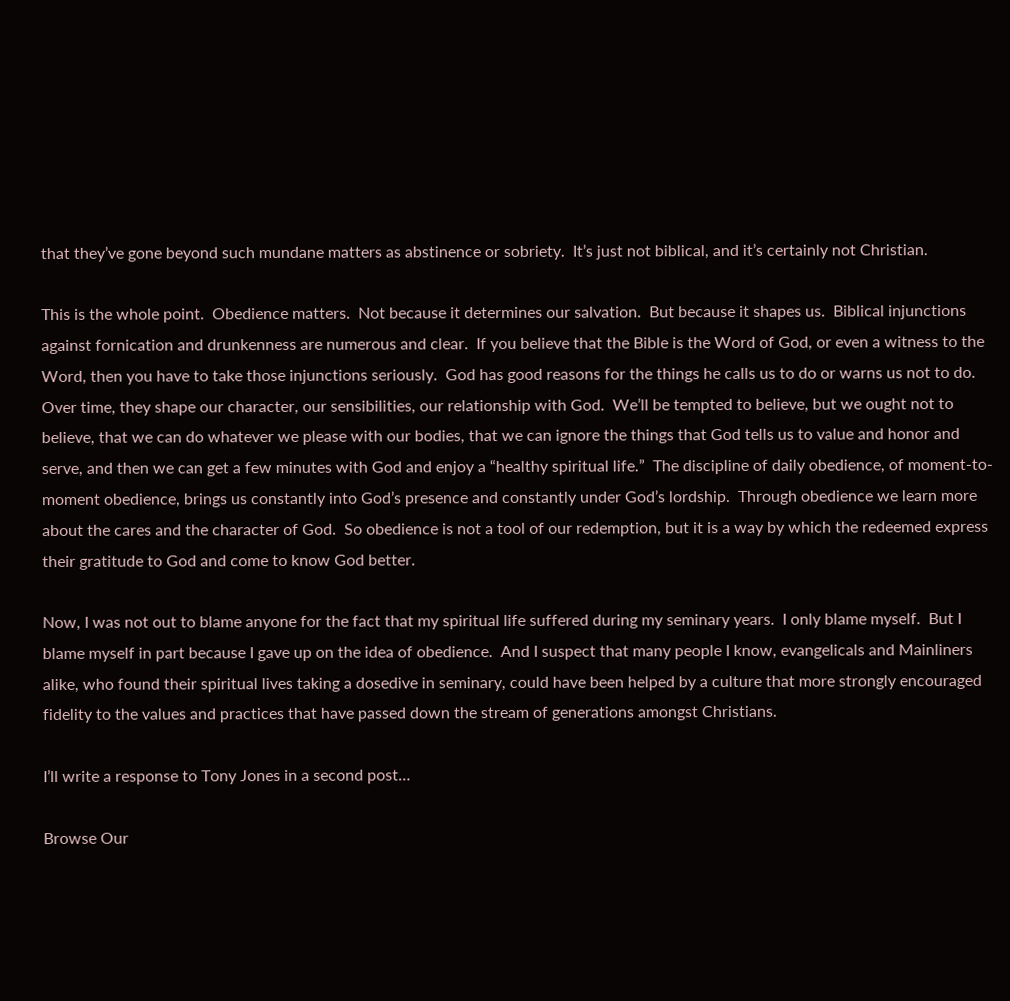that they’ve gone beyond such mundane matters as abstinence or sobriety.  It’s just not biblical, and it’s certainly not Christian.

This is the whole point.  Obedience matters.  Not because it determines our salvation.  But because it shapes us.  Biblical injunctions against fornication and drunkenness are numerous and clear.  If you believe that the Bible is the Word of God, or even a witness to the Word, then you have to take those injunctions seriously.  God has good reasons for the things he calls us to do or warns us not to do.  Over time, they shape our character, our sensibilities, our relationship with God.  We’ll be tempted to believe, but we ought not to believe, that we can do whatever we please with our bodies, that we can ignore the things that God tells us to value and honor and serve, and then we can get a few minutes with God and enjoy a “healthy spiritual life.”  The discipline of daily obedience, of moment-to-moment obedience, brings us constantly into God’s presence and constantly under God’s lordship.  Through obedience we learn more about the cares and the character of God.  So obedience is not a tool of our redemption, but it is a way by which the redeemed express their gratitude to God and come to know God better.

Now, I was not out to blame anyone for the fact that my spiritual life suffered during my seminary years.  I only blame myself.  But I blame myself in part because I gave up on the idea of obedience.  And I suspect that many people I know, evangelicals and Mainliners alike, who found their spiritual lives taking a dosedive in seminary, could have been helped by a culture that more strongly encouraged fidelity to the values and practices that have passed down the stream of generations amongst Christians.

I’ll write a response to Tony Jones in a second post…

Browse Our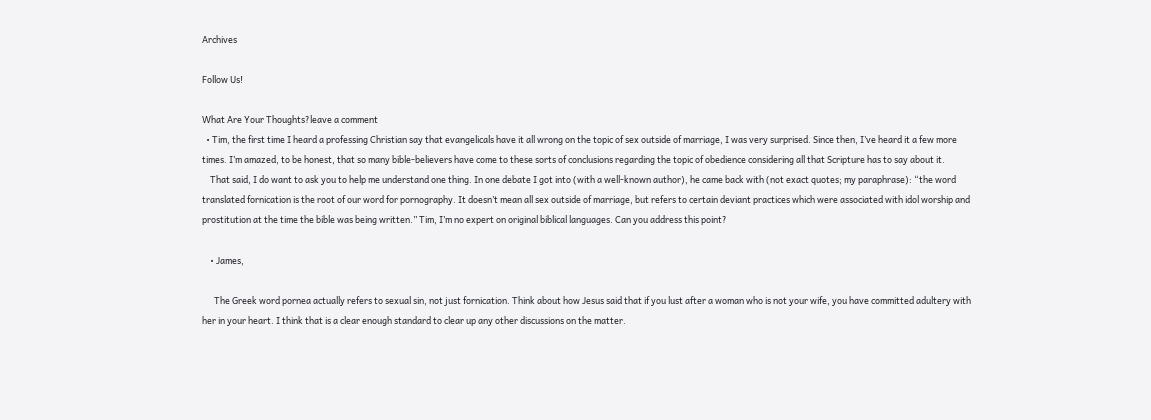Archives

Follow Us!

What Are Your Thoughts?leave a comment
  • Tim, the first time I heard a professing Christian say that evangelicals have it all wrong on the topic of sex outside of marriage, I was very surprised. Since then, I’ve heard it a few more times. I’m amazed, to be honest, that so many bible-believers have come to these sorts of conclusions regarding the topic of obedience considering all that Scripture has to say about it.
    That said, I do want to ask you to help me understand one thing. In one debate I got into (with a well-known author), he came back with (not exact quotes; my paraphrase): “the word translated fornication is the root of our word for pornography. It doesn’t mean all sex outside of marriage, but refers to certain deviant practices which were associated with idol worship and prostitution at the time the bible was being written.” Tim, I’m no expert on original biblical languages. Can you address this point?

    • James,

      The Greek word pornea actually refers to sexual sin, not just fornication. Think about how Jesus said that if you lust after a woman who is not your wife, you have committed adultery with her in your heart. I think that is a clear enough standard to clear up any other discussions on the matter.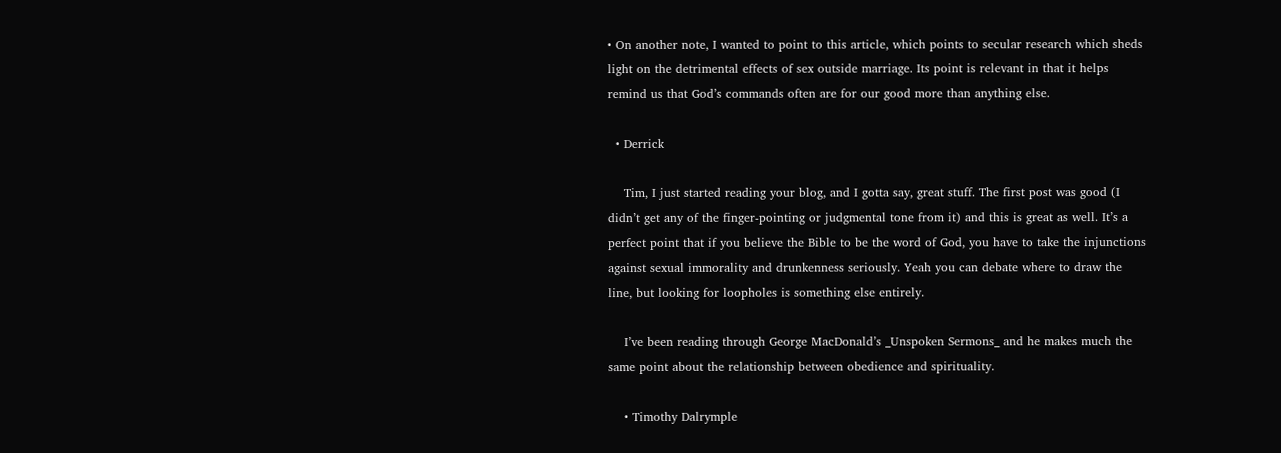• On another note, I wanted to point to this article, which points to secular research which sheds light on the detrimental effects of sex outside marriage. Its point is relevant in that it helps remind us that God’s commands often are for our good more than anything else.

  • Derrick

    Tim, I just started reading your blog, and I gotta say, great stuff. The first post was good (I didn’t get any of the finger-pointing or judgmental tone from it) and this is great as well. It’s a perfect point that if you believe the Bible to be the word of God, you have to take the injunctions against sexual immorality and drunkenness seriously. Yeah you can debate where to draw the line, but looking for loopholes is something else entirely.

    I’ve been reading through George MacDonald’s _Unspoken Sermons_ and he makes much the same point about the relationship between obedience and spirituality.

    • Timothy Dalrymple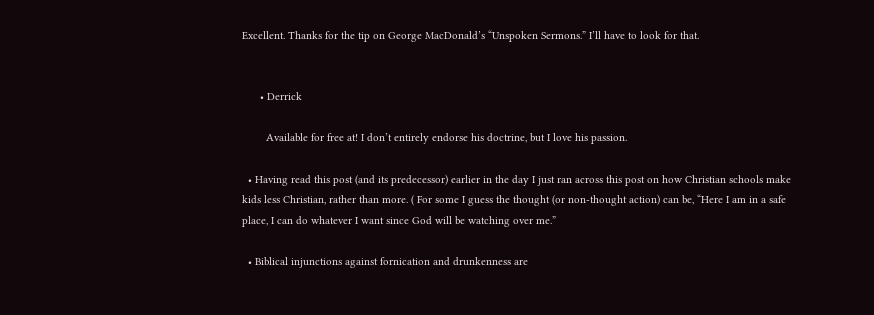Excellent. Thanks for the tip on George MacDonald’s “Unspoken Sermons.” I’ll have to look for that.


      • Derrick

        Available for free at! I don’t entirely endorse his doctrine, but I love his passion.

  • Having read this post (and its predecessor) earlier in the day I just ran across this post on how Christian schools make kids less Christian, rather than more. ( For some I guess the thought (or non-thought action) can be, “Here I am in a safe place, I can do whatever I want since God will be watching over me.”

  • Biblical injunctions against fornication and drunkenness are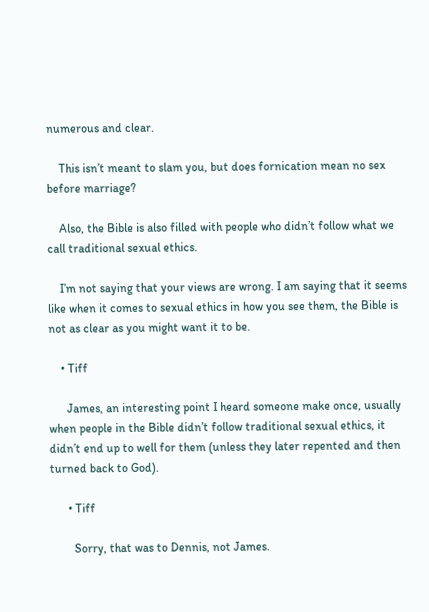numerous and clear.

    This isn’t meant to slam you, but does fornication mean no sex before marriage?

    Also, the Bible is also filled with people who didn’t follow what we call traditional sexual ethics.

    I’m not saying that your views are wrong. I am saying that it seems like when it comes to sexual ethics in how you see them, the Bible is not as clear as you might want it to be.

    • Tiff

      James, an interesting point I heard someone make once, usually when people in the Bible didn’t follow traditional sexual ethics, it didn’t end up to well for them (unless they later repented and then turned back to God).

      • Tiff

        Sorry, that was to Dennis, not James.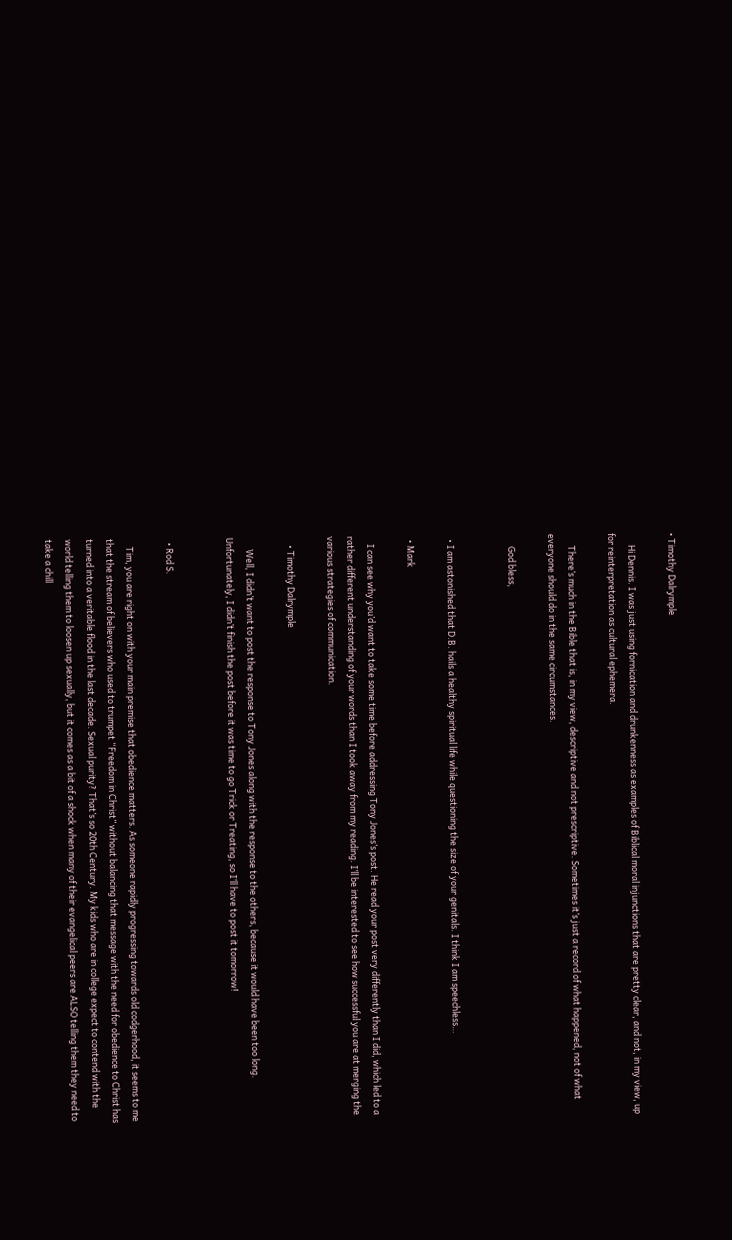• Timothy Dalrymple

      Hi Dennis. I was just using fornication and drunkenness as examples of Biblical moral injunctions that are pretty clear, and not, in my view, up for reinterpretation as cultural ephemera.

      There’s much in the Bible that is, in my view, descriptive and not prescriptive. Sometimes it’s just a record of what happened, not of what everyone should do in the same circumstances.

      God bless,


  • I am astonished that D.B. hails a healthy spiritual life while questioning the size of your genitals. I think I am speechless…

  • Mark

    I can see why you’d want to take some time before addressing Tony Jones’s post. He read your post very differently than I did, which led to a rather different understanding of your words than I took away from my reading. I’ll be interested to see how successful you are at merging the various strategies of communication.

    • Timothy Dalrymple

      Well, I didn’t want to post the response to Tony Jones along with the response to the others, because it would have been too long. Unfortunately, I didn’t finish the post before it was time to go Trick or Treating, so I’ll have to post it tomorrow!


  • Rod S.

    Tim, you are right on with your main premise that obedience matters. As someone rapidly progressing towards old codgerhood, it seems to me that the stream of believers who used to trumpet “Freedom in Christ” without balancing that message with the need for obedience to Christ has turned into a veritable flood in the last decade. Sexual purity? That’s so 20th Century. My kids who are in college expect to contend with the world telling them to loosen up sexually, but it comes as a bit of a shock when many of their evangelical peers are ALSO telling them they need to take a chill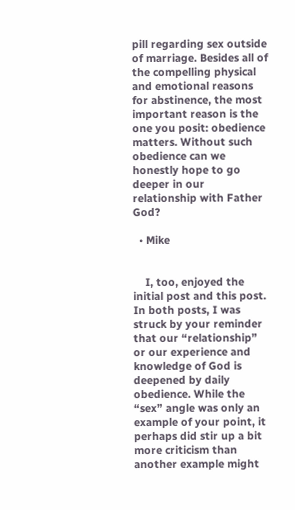pill regarding sex outside of marriage. Besides all of the compelling physical and emotional reasons for abstinence, the most important reason is the one you posit: obedience matters. Without such obedience can we honestly hope to go deeper in our relationship with Father God?

  • Mike


    I, too, enjoyed the initial post and this post. In both posts, I was struck by your reminder that our “relationship” or our experience and knowledge of God is deepened by daily obedience. While the “sex” angle was only an example of your point, it perhaps did stir up a bit more criticism than another example might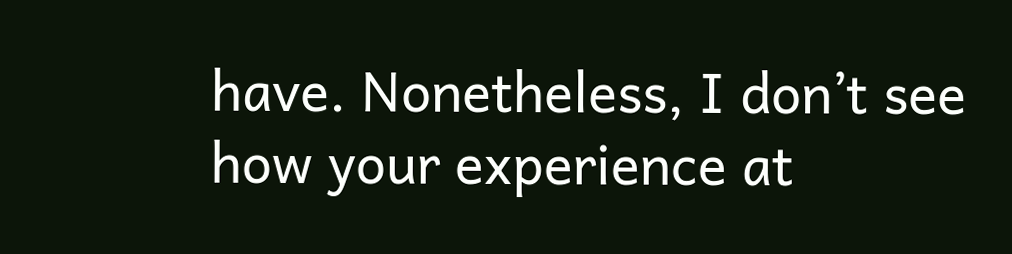have. Nonetheless, I don’t see how your experience at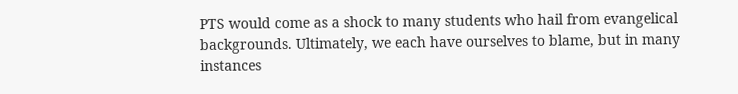PTS would come as a shock to many students who hail from evangelical backgrounds. Ultimately, we each have ourselves to blame, but in many instances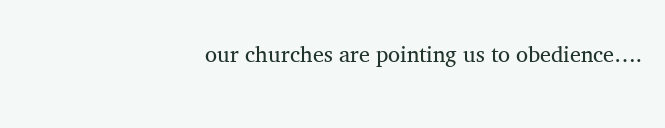our churches are pointing us to obedience….